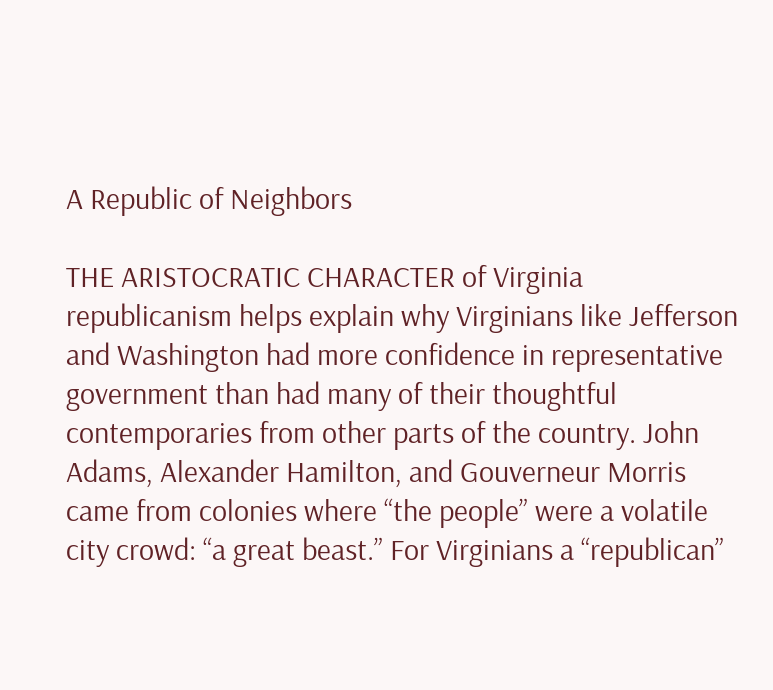A Republic of Neighbors

THE ARISTOCRATIC CHARACTER of Virginia republicanism helps explain why Virginians like Jefferson and Washington had more confidence in representative government than had many of their thoughtful contemporaries from other parts of the country. John Adams, Alexander Hamilton, and Gouverneur Morris came from colonies where “the people” were a volatile city crowd: “a great beast.” For Virginians a “republican”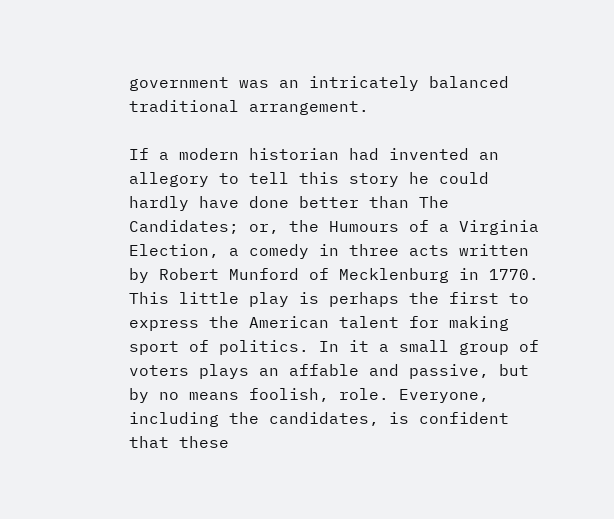government was an intricately balanced traditional arrangement.

If a modern historian had invented an allegory to tell this story he could hardly have done better than The Candidates; or, the Humours of a Virginia Election, a comedy in three acts written by Robert Munford of Mecklenburg in 1770. This little play is perhaps the first to express the American talent for making sport of politics. In it a small group of voters plays an affable and passive, but by no means foolish, role. Everyone, including the candidates, is confident that these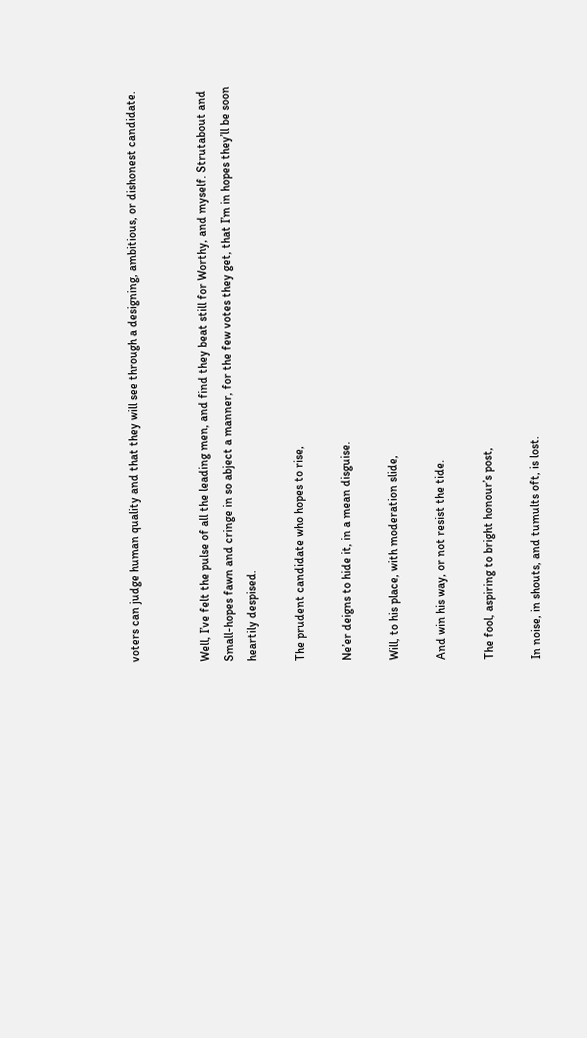voters can judge human quality and that they will see through a designing, ambitious, or dishonest candidate.


Well, I’ve felt the pulse of all the leading men, and find they beat still for Worthy, and myself. Strutabout and Small-hopes fawn and cringe in so abject a manner, for the few votes they get, that I’m in hopes they’ll be soon heartily despised.

The prudent candidate who hopes to rise,

Ne’er deigns to hide it, in a mean disguise.

Will, to his place, with moderation slide,

And win his way, or not resist the tide.

The fool, aspiring to bright honour’s post,

In noise, in shouts, and tumults oft, is lost.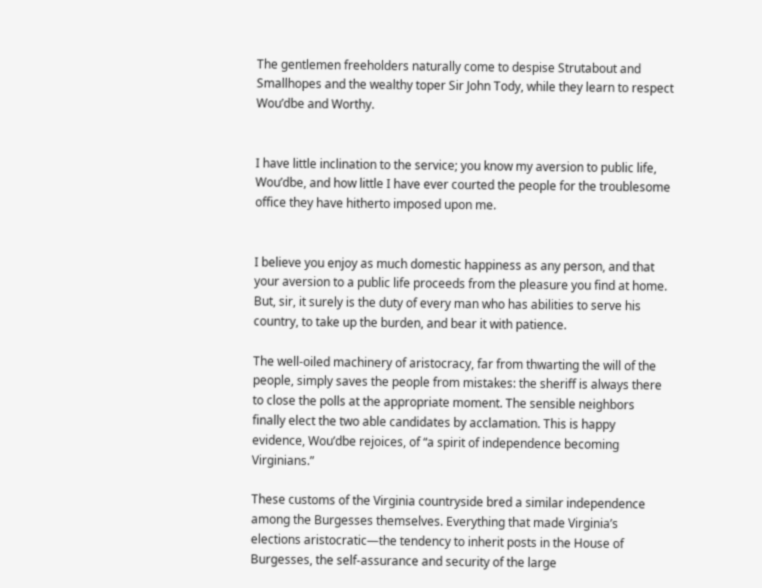The gentlemen freeholders naturally come to despise Strutabout and Smallhopes and the wealthy toper Sir John Tody, while they learn to respect Wou’dbe and Worthy.


I have little inclination to the service; you know my aversion to public life, Wou’dbe, and how little I have ever courted the people for the troublesome office they have hitherto imposed upon me.


I believe you enjoy as much domestic happiness as any person, and that your aversion to a public life proceeds from the pleasure you find at home. But, sir, it surely is the duty of every man who has abilities to serve his country, to take up the burden, and bear it with patience.

The well-oiled machinery of aristocracy, far from thwarting the will of the people, simply saves the people from mistakes: the sheriff is always there to close the polls at the appropriate moment. The sensible neighbors finally elect the two able candidates by acclamation. This is happy evidence, Wou’dbe rejoices, of “a spirit of independence becoming Virginians.”

These customs of the Virginia countryside bred a similar independence among the Burgesses themselves. Everything that made Virginia’s elections aristocratic—the tendency to inherit posts in the House of Burgesses, the self-assurance and security of the large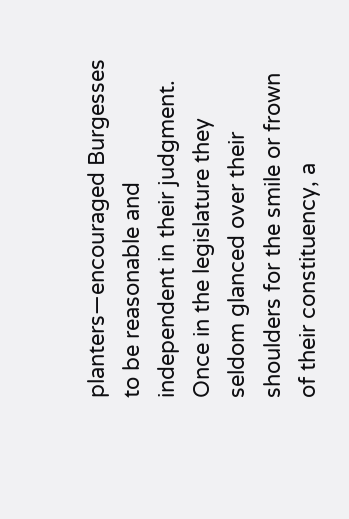planters—encouraged Burgesses to be reasonable and independent in their judgment. Once in the legislature they seldom glanced over their shoulders for the smile or frown of their constituency, a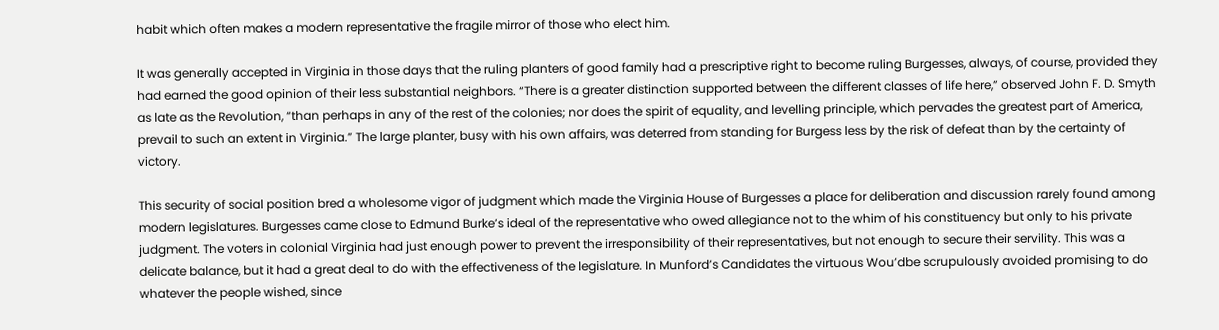habit which often makes a modern representative the fragile mirror of those who elect him.

It was generally accepted in Virginia in those days that the ruling planters of good family had a prescriptive right to become ruling Burgesses, always, of course, provided they had earned the good opinion of their less substantial neighbors. “There is a greater distinction supported between the different classes of life here,” observed John F. D. Smyth as late as the Revolution, “than perhaps in any of the rest of the colonies; nor does the spirit of equality, and levelling principle, which pervades the greatest part of America, prevail to such an extent in Virginia.” The large planter, busy with his own affairs, was deterred from standing for Burgess less by the risk of defeat than by the certainty of victory.

This security of social position bred a wholesome vigor of judgment which made the Virginia House of Burgesses a place for deliberation and discussion rarely found among modern legislatures. Burgesses came close to Edmund Burke’s ideal of the representative who owed allegiance not to the whim of his constituency but only to his private judgment. The voters in colonial Virginia had just enough power to prevent the irresponsibility of their representatives, but not enough to secure their servility. This was a delicate balance, but it had a great deal to do with the effectiveness of the legislature. In Munford’s Candidates the virtuous Wou’dbe scrupulously avoided promising to do whatever the people wished, since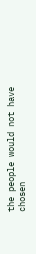the people would not have chosen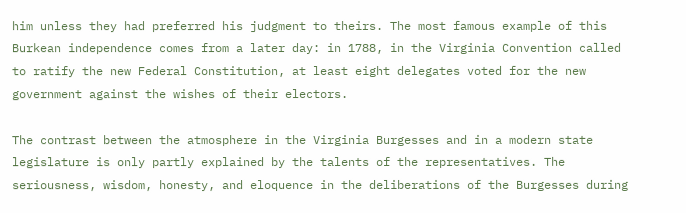him unless they had preferred his judgment to theirs. The most famous example of this Burkean independence comes from a later day: in 1788, in the Virginia Convention called to ratify the new Federal Constitution, at least eight delegates voted for the new government against the wishes of their electors.

The contrast between the atmosphere in the Virginia Burgesses and in a modern state legislature is only partly explained by the talents of the representatives. The seriousness, wisdom, honesty, and eloquence in the deliberations of the Burgesses during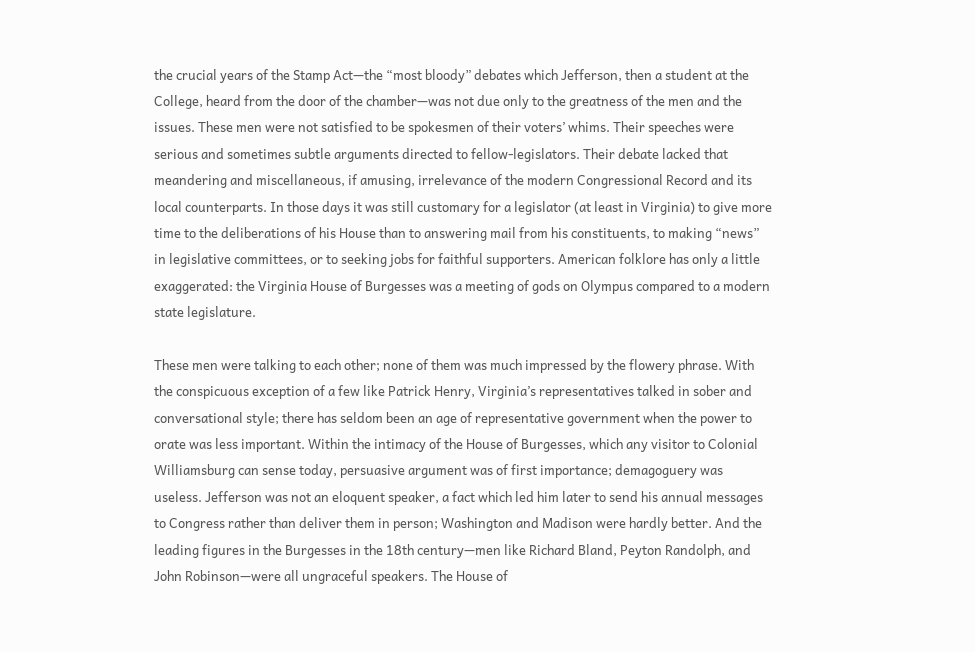the crucial years of the Stamp Act—the “most bloody” debates which Jefferson, then a student at the College, heard from the door of the chamber—was not due only to the greatness of the men and the issues. These men were not satisfied to be spokesmen of their voters’ whims. Their speeches were serious and sometimes subtle arguments directed to fellow-legislators. Their debate lacked that meandering and miscellaneous, if amusing, irrelevance of the modern Congressional Record and its local counterparts. In those days it was still customary for a legislator (at least in Virginia) to give more time to the deliberations of his House than to answering mail from his constituents, to making “news” in legislative committees, or to seeking jobs for faithful supporters. American folklore has only a little exaggerated: the Virginia House of Burgesses was a meeting of gods on Olympus compared to a modern state legislature.

These men were talking to each other; none of them was much impressed by the flowery phrase. With the conspicuous exception of a few like Patrick Henry, Virginia’s representatives talked in sober and conversational style; there has seldom been an age of representative government when the power to orate was less important. Within the intimacy of the House of Burgesses, which any visitor to Colonial Williamsburg can sense today, persuasive argument was of first importance; demagoguery was useless. Jefferson was not an eloquent speaker, a fact which led him later to send his annual messages to Congress rather than deliver them in person; Washington and Madison were hardly better. And the leading figures in the Burgesses in the 18th century—men like Richard Bland, Peyton Randolph, and John Robinson—were all ungraceful speakers. The House of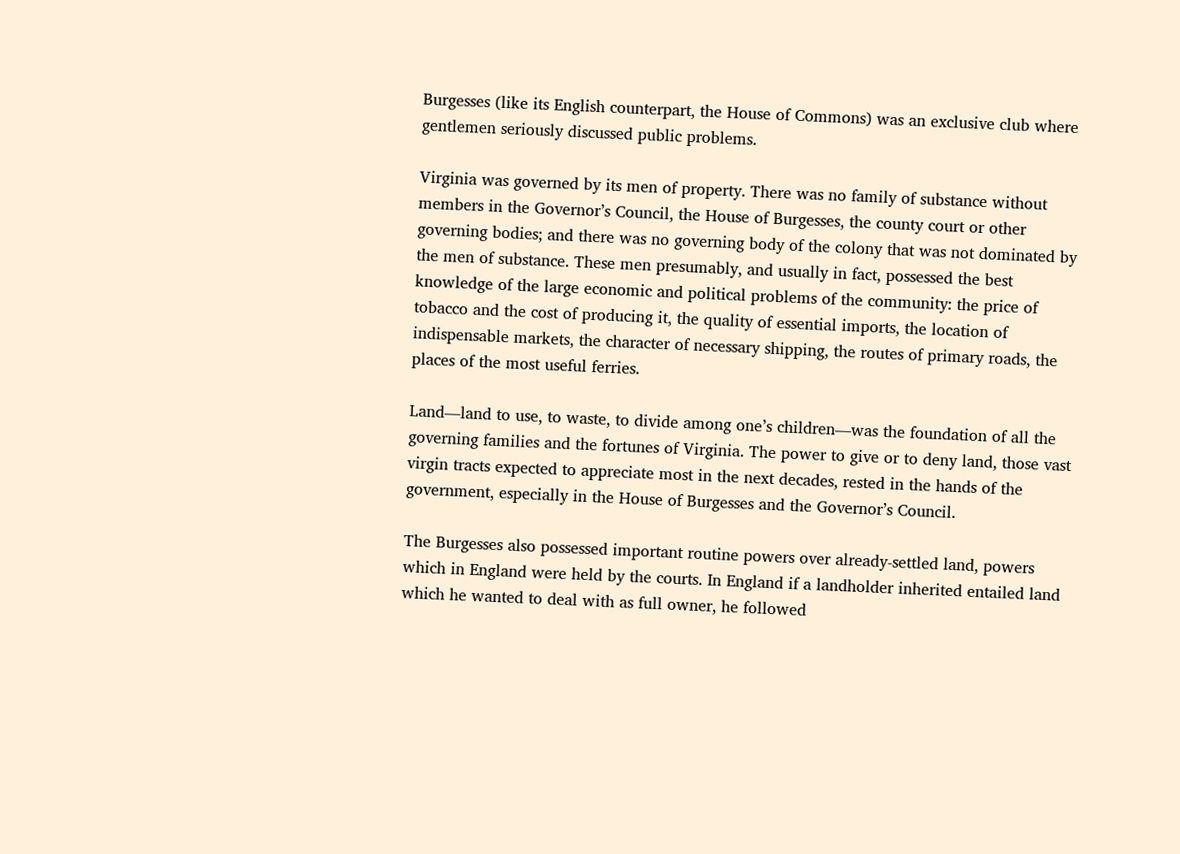Burgesses (like its English counterpart, the House of Commons) was an exclusive club where gentlemen seriously discussed public problems.

Virginia was governed by its men of property. There was no family of substance without members in the Governor’s Council, the House of Burgesses, the county court or other governing bodies; and there was no governing body of the colony that was not dominated by the men of substance. These men presumably, and usually in fact, possessed the best knowledge of the large economic and political problems of the community: the price of tobacco and the cost of producing it, the quality of essential imports, the location of indispensable markets, the character of necessary shipping, the routes of primary roads, the places of the most useful ferries.

Land—land to use, to waste, to divide among one’s children—was the foundation of all the governing families and the fortunes of Virginia. The power to give or to deny land, those vast virgin tracts expected to appreciate most in the next decades, rested in the hands of the government, especially in the House of Burgesses and the Governor’s Council.

The Burgesses also possessed important routine powers over already-settled land, powers which in England were held by the courts. In England if a landholder inherited entailed land which he wanted to deal with as full owner, he followed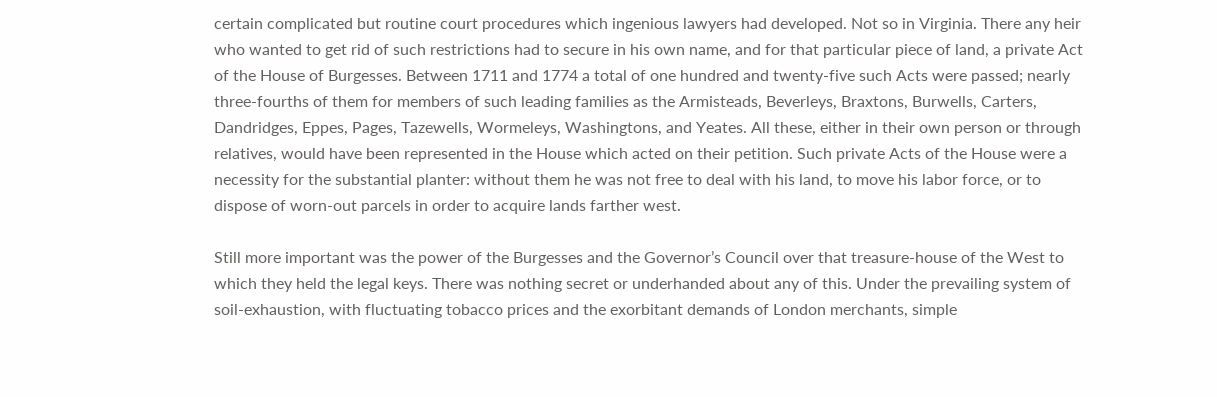certain complicated but routine court procedures which ingenious lawyers had developed. Not so in Virginia. There any heir who wanted to get rid of such restrictions had to secure in his own name, and for that particular piece of land, a private Act of the House of Burgesses. Between 1711 and 1774 a total of one hundred and twenty-five such Acts were passed; nearly three-fourths of them for members of such leading families as the Armisteads, Beverleys, Braxtons, Burwells, Carters, Dandridges, Eppes, Pages, Tazewells, Wormeleys, Washingtons, and Yeates. All these, either in their own person or through relatives, would have been represented in the House which acted on their petition. Such private Acts of the House were a necessity for the substantial planter: without them he was not free to deal with his land, to move his labor force, or to dispose of worn-out parcels in order to acquire lands farther west.

Still more important was the power of the Burgesses and the Governor’s Council over that treasure-house of the West to which they held the legal keys. There was nothing secret or underhanded about any of this. Under the prevailing system of soil-exhaustion, with fluctuating tobacco prices and the exorbitant demands of London merchants, simple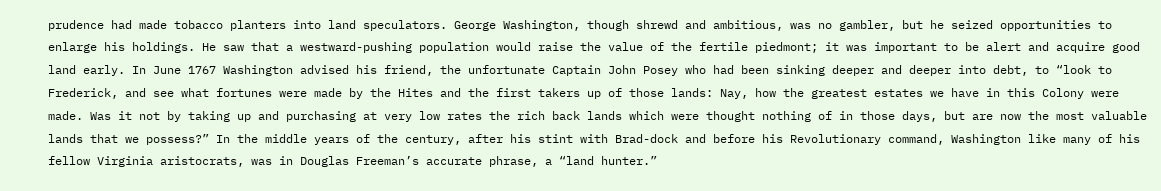prudence had made tobacco planters into land speculators. George Washington, though shrewd and ambitious, was no gambler, but he seized opportunities to enlarge his holdings. He saw that a westward-pushing population would raise the value of the fertile piedmont; it was important to be alert and acquire good land early. In June 1767 Washington advised his friend, the unfortunate Captain John Posey who had been sinking deeper and deeper into debt, to “look to Frederick, and see what fortunes were made by the Hites and the first takers up of those lands: Nay, how the greatest estates we have in this Colony were made. Was it not by taking up and purchasing at very low rates the rich back lands which were thought nothing of in those days, but are now the most valuable lands that we possess?” In the middle years of the century, after his stint with Brad-dock and before his Revolutionary command, Washington like many of his fellow Virginia aristocrats, was in Douglas Freeman’s accurate phrase, a “land hunter.”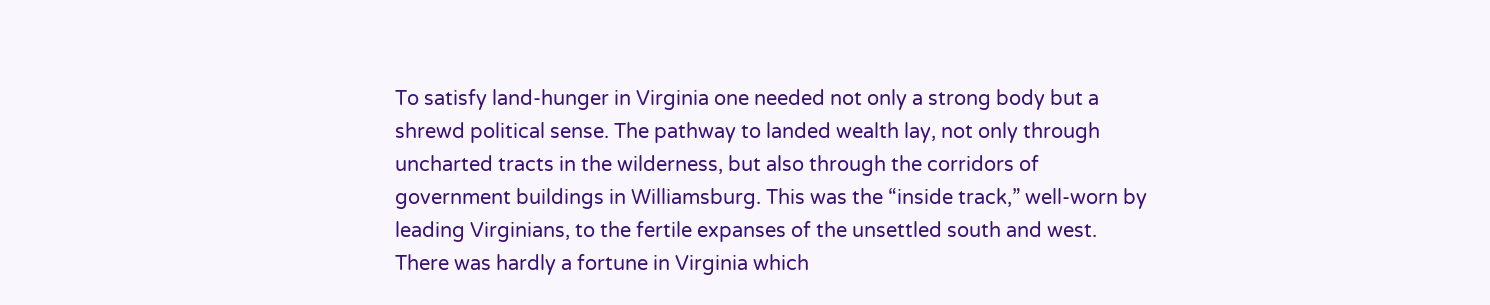To satisfy land-hunger in Virginia one needed not only a strong body but a shrewd political sense. The pathway to landed wealth lay, not only through uncharted tracts in the wilderness, but also through the corridors of government buildings in Williamsburg. This was the “inside track,” well-worn by leading Virginians, to the fertile expanses of the unsettled south and west. There was hardly a fortune in Virginia which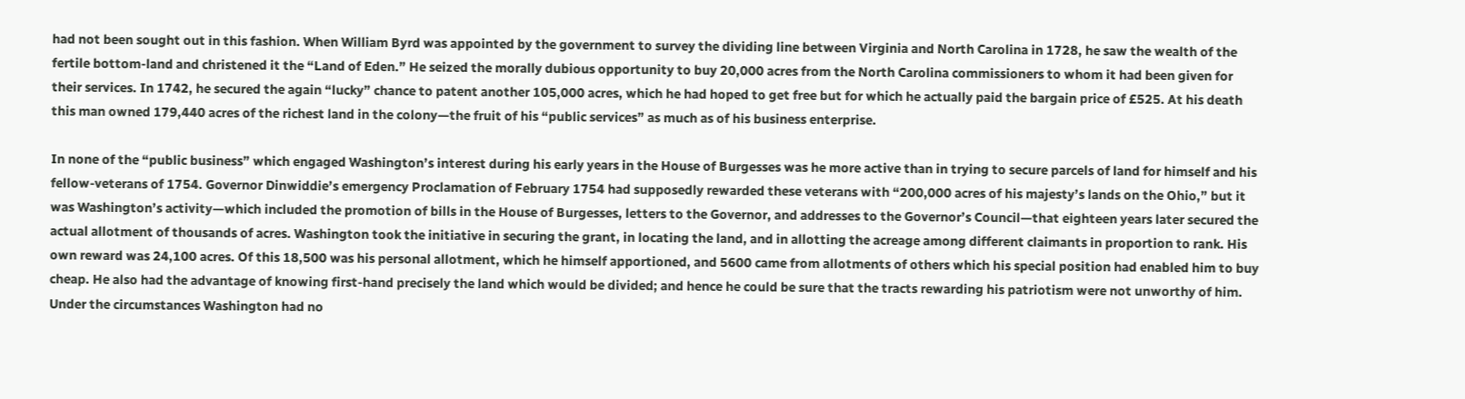had not been sought out in this fashion. When William Byrd was appointed by the government to survey the dividing line between Virginia and North Carolina in 1728, he saw the wealth of the fertile bottom-land and christened it the “Land of Eden.” He seized the morally dubious opportunity to buy 20,000 acres from the North Carolina commissioners to whom it had been given for their services. In 1742, he secured the again “lucky” chance to patent another 105,000 acres, which he had hoped to get free but for which he actually paid the bargain price of £525. At his death this man owned 179,440 acres of the richest land in the colony—the fruit of his “public services” as much as of his business enterprise.

In none of the “public business” which engaged Washington’s interest during his early years in the House of Burgesses was he more active than in trying to secure parcels of land for himself and his fellow-veterans of 1754. Governor Dinwiddie’s emergency Proclamation of February 1754 had supposedly rewarded these veterans with “200,000 acres of his majesty’s lands on the Ohio,” but it was Washington’s activity—which included the promotion of bills in the House of Burgesses, letters to the Governor, and addresses to the Governor’s Council—that eighteen years later secured the actual allotment of thousands of acres. Washington took the initiative in securing the grant, in locating the land, and in allotting the acreage among different claimants in proportion to rank. His own reward was 24,100 acres. Of this 18,500 was his personal allotment, which he himself apportioned, and 5600 came from allotments of others which his special position had enabled him to buy cheap. He also had the advantage of knowing first-hand precisely the land which would be divided; and hence he could be sure that the tracts rewarding his patriotism were not unworthy of him. Under the circumstances Washington had no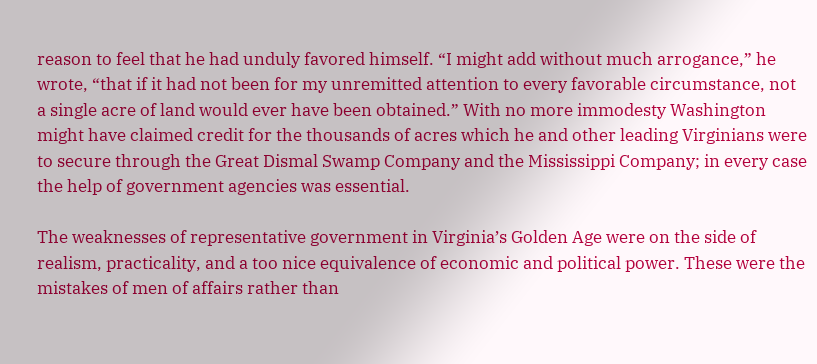reason to feel that he had unduly favored himself. “I might add without much arrogance,” he wrote, “that if it had not been for my unremitted attention to every favorable circumstance, not a single acre of land would ever have been obtained.” With no more immodesty Washington might have claimed credit for the thousands of acres which he and other leading Virginians were to secure through the Great Dismal Swamp Company and the Mississippi Company; in every case the help of government agencies was essential.

The weaknesses of representative government in Virginia’s Golden Age were on the side of realism, practicality, and a too nice equivalence of economic and political power. These were the mistakes of men of affairs rather than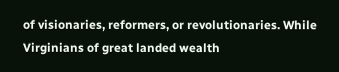of visionaries, reformers, or revolutionaries. While Virginians of great landed wealth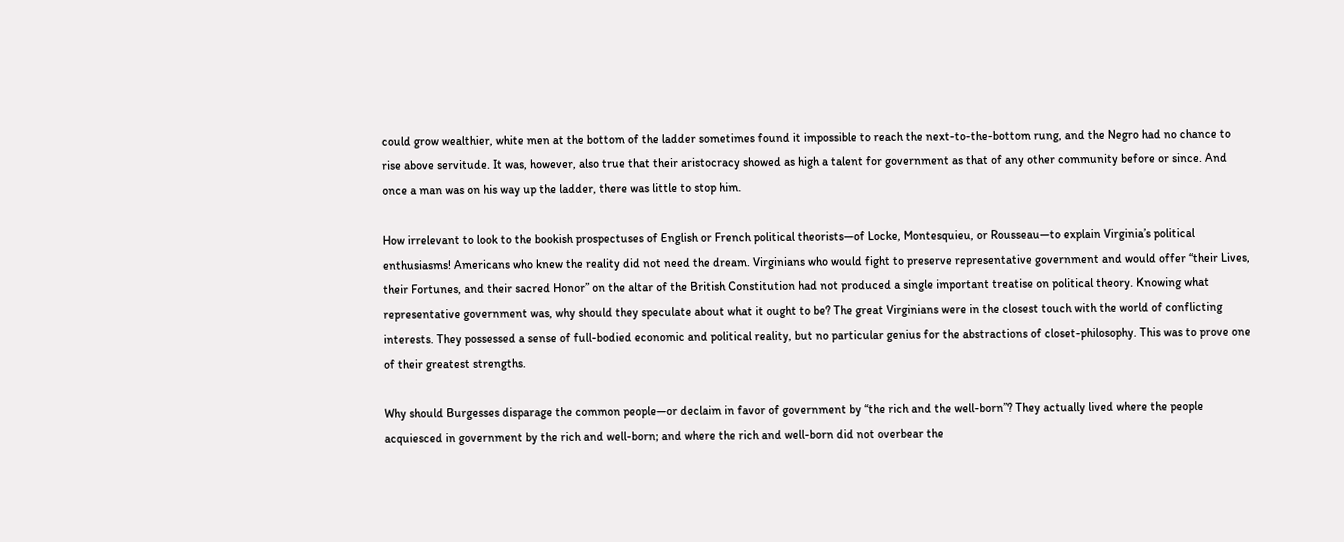could grow wealthier, white men at the bottom of the ladder sometimes found it impossible to reach the next-to-the-bottom rung, and the Negro had no chance to rise above servitude. It was, however, also true that their aristocracy showed as high a talent for government as that of any other community before or since. And once a man was on his way up the ladder, there was little to stop him.

How irrelevant to look to the bookish prospectuses of English or French political theorists—of Locke, Montesquieu, or Rousseau—to explain Virginia’s political enthusiasms! Americans who knew the reality did not need the dream. Virginians who would fight to preserve representative government and would offer “their Lives, their Fortunes, and their sacred Honor” on the altar of the British Constitution had not produced a single important treatise on political theory. Knowing what representative government was, why should they speculate about what it ought to be? The great Virginians were in the closest touch with the world of conflicting interests. They possessed a sense of full-bodied economic and political reality, but no particular genius for the abstractions of closet-philosophy. This was to prove one of their greatest strengths.

Why should Burgesses disparage the common people—or declaim in favor of government by “the rich and the well-born”? They actually lived where the people acquiesced in government by the rich and well-born; and where the rich and well-born did not overbear the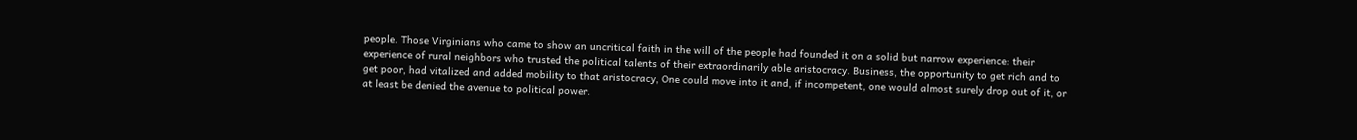people. Those Virginians who came to show an uncritical faith in the will of the people had founded it on a solid but narrow experience: their experience of rural neighbors who trusted the political talents of their extraordinarily able aristocracy. Business, the opportunity to get rich and to get poor, had vitalized and added mobility to that aristocracy, One could move into it and, if incompetent, one would almost surely drop out of it, or at least be denied the avenue to political power.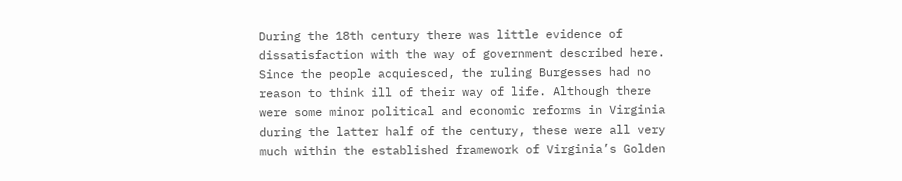During the 18th century there was little evidence of dissatisfaction with the way of government described here. Since the people acquiesced, the ruling Burgesses had no reason to think ill of their way of life. Although there were some minor political and economic reforms in Virginia during the latter half of the century, these were all very much within the established framework of Virginia’s Golden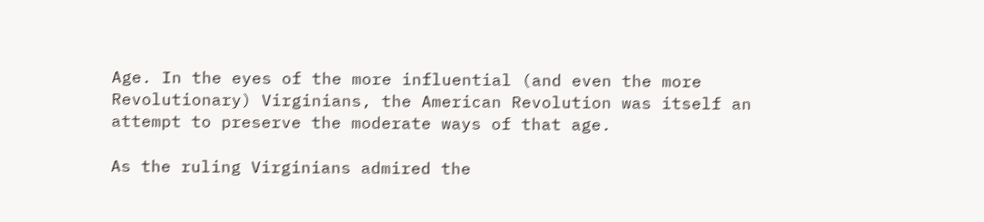Age. In the eyes of the more influential (and even the more Revolutionary) Virginians, the American Revolution was itself an attempt to preserve the moderate ways of that age.

As the ruling Virginians admired the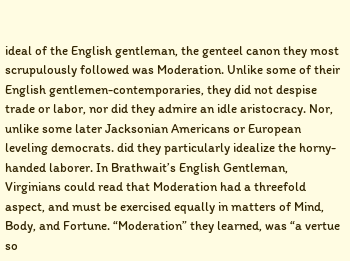ideal of the English gentleman, the genteel canon they most scrupulously followed was Moderation. Unlike some of their English gentlemen-contemporaries, they did not despise trade or labor, nor did they admire an idle aristocracy. Nor, unlike some later Jacksonian Americans or European leveling democrats. did they particularly idealize the horny-handed laborer. In Brathwait’s English Gentleman, Virginians could read that Moderation had a threefold aspect, and must be exercised equally in matters of Mind, Body, and Fortune. “Moderation” they learned, was “a vertue so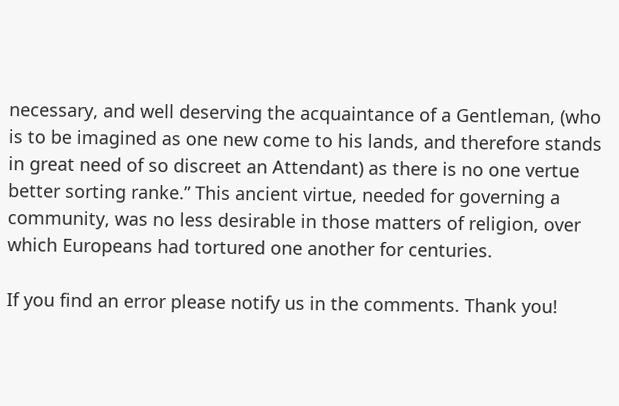necessary, and well deserving the acquaintance of a Gentleman, (who is to be imagined as one new come to his lands, and therefore stands in great need of so discreet an Attendant) as there is no one vertue better sorting ranke.” This ancient virtue, needed for governing a community, was no less desirable in those matters of religion, over which Europeans had tortured one another for centuries.

If you find an error please notify us in the comments. Thank you!